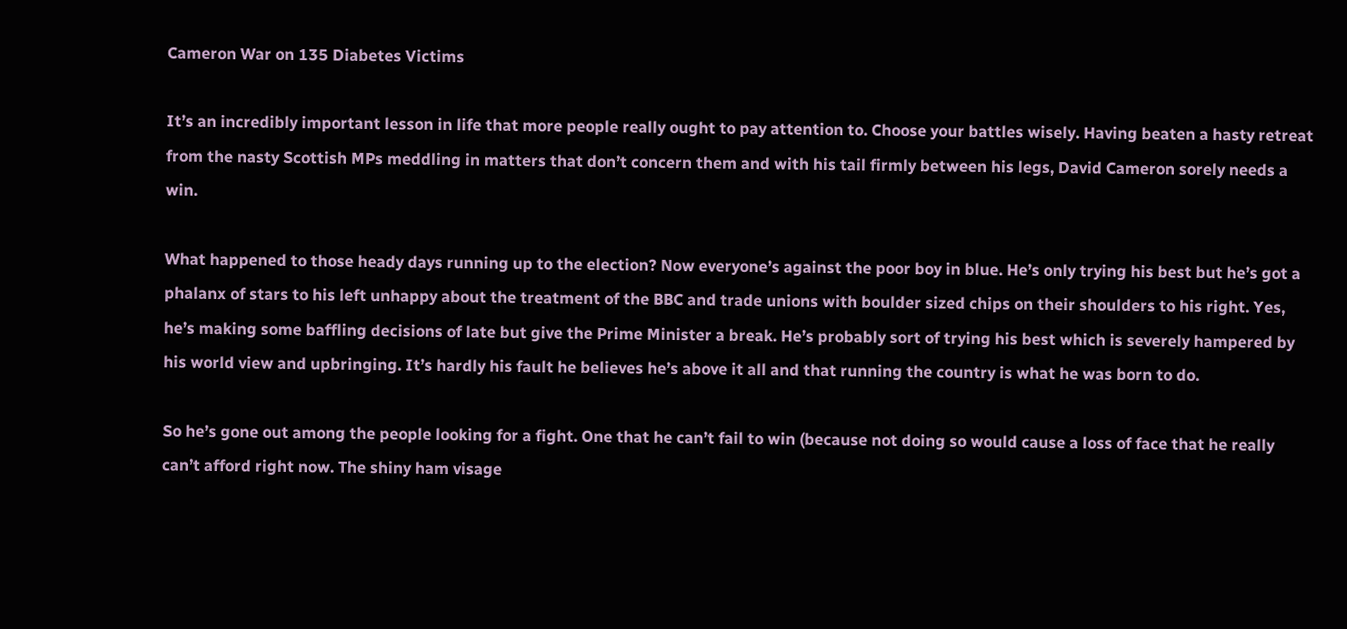Cameron War on 135 Diabetes Victims

It’s an incredibly important lesson in life that more people really ought to pay attention to. Choose your battles wisely. Having beaten a hasty retreat from the nasty Scottish MPs meddling in matters that don’t concern them and with his tail firmly between his legs, David Cameron sorely needs a win.

What happened to those heady days running up to the election? Now everyone’s against the poor boy in blue. He’s only trying his best but he’s got a phalanx of stars to his left unhappy about the treatment of the BBC and trade unions with boulder sized chips on their shoulders to his right. Yes, he’s making some baffling decisions of late but give the Prime Minister a break. He’s probably sort of trying his best which is severely hampered by his world view and upbringing. It’s hardly his fault he believes he’s above it all and that running the country is what he was born to do.

So he’s gone out among the people looking for a fight. One that he can’t fail to win (because not doing so would cause a loss of face that he really can’t afford right now. The shiny ham visage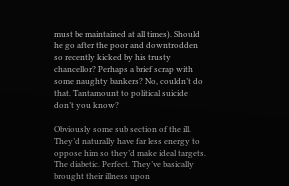must be maintained at all times). Should he go after the poor and downtrodden so recently kicked by his trusty chancellor? Perhaps a brief scrap with some naughty bankers? No, couldn’t do that. Tantamount to political suicide don’t you know?

Obviously some sub section of the ill. They’d naturally have far less energy to oppose him so they’d make ideal targets. The diabetic. Perfect. They’ve basically brought their illness upon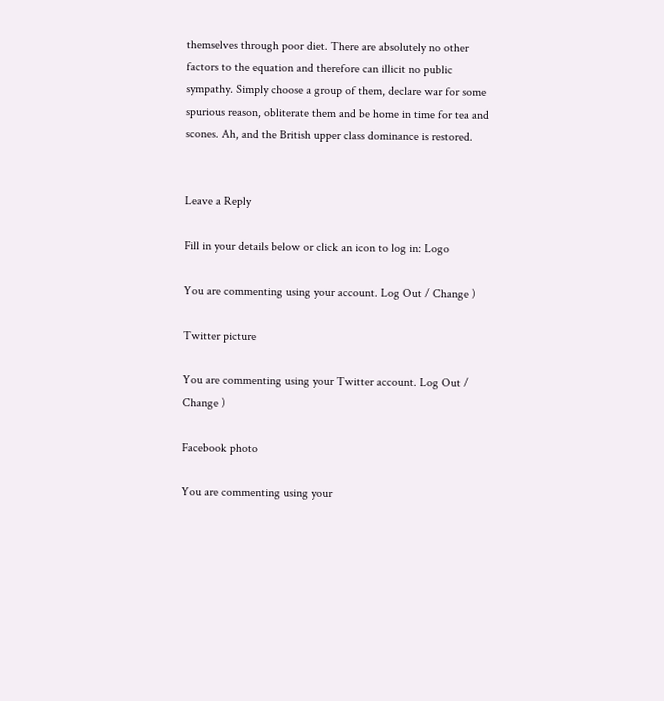themselves through poor diet. There are absolutely no other factors to the equation and therefore can illicit no public sympathy. Simply choose a group of them, declare war for some spurious reason, obliterate them and be home in time for tea and scones. Ah, and the British upper class dominance is restored.


Leave a Reply

Fill in your details below or click an icon to log in: Logo

You are commenting using your account. Log Out / Change )

Twitter picture

You are commenting using your Twitter account. Log Out / Change )

Facebook photo

You are commenting using your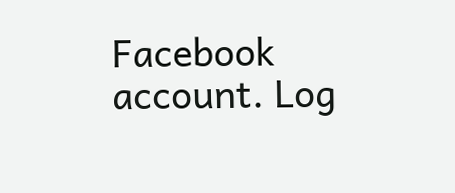Facebook account. Log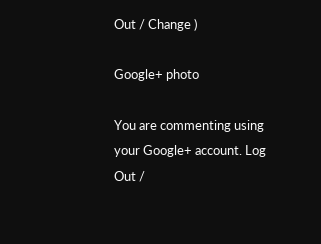Out / Change )

Google+ photo

You are commenting using your Google+ account. Log Out /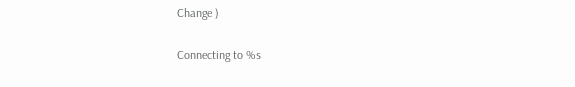Change )

Connecting to %s